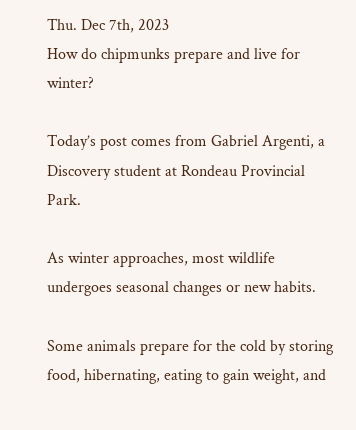Thu. Dec 7th, 2023
How do chipmunks prepare and live for winter?

Today’s post comes from Gabriel Argenti, a Discovery student at Rondeau Provincial Park.

As winter approaches, most wildlife undergoes seasonal changes or new habits.

Some animals prepare for the cold by storing food, hibernating, eating to gain weight, and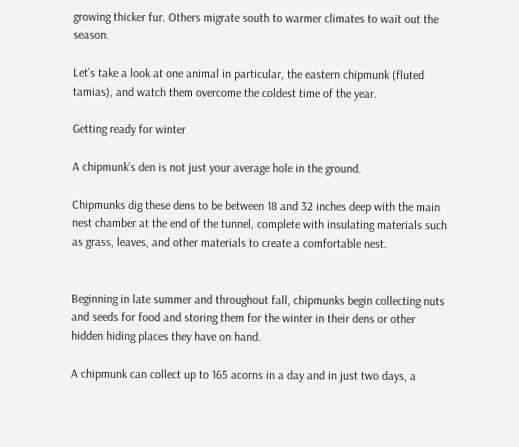growing thicker fur. Others migrate south to warmer climates to wait out the season.

Let’s take a look at one animal in particular, the eastern chipmunk (fluted tamias), and watch them overcome the coldest time of the year.

Getting ready for winter

A chipmunk’s den is not just your average hole in the ground.

Chipmunks dig these dens to be between 18 and 32 inches deep with the main nest chamber at the end of the tunnel, complete with insulating materials such as grass, leaves, and other materials to create a comfortable nest.


Beginning in late summer and throughout fall, chipmunks begin collecting nuts and seeds for food and storing them for the winter in their dens or other hidden hiding places they have on hand.

A chipmunk can collect up to 165 acorns in a day and in just two days, a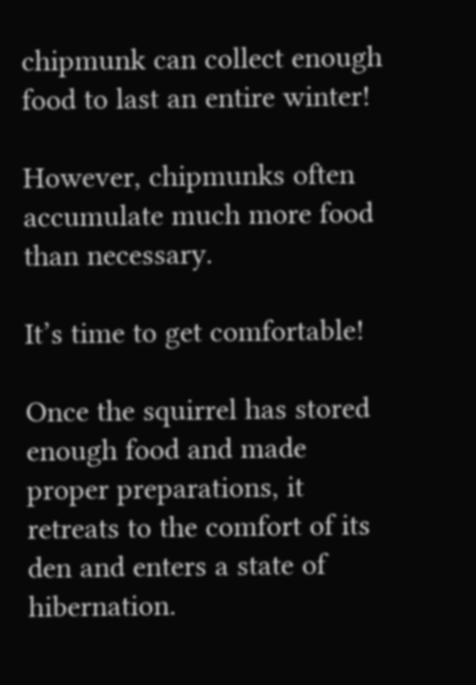chipmunk can collect enough food to last an entire winter!

However, chipmunks often accumulate much more food than necessary.

It’s time to get comfortable!

Once the squirrel has stored enough food and made proper preparations, it retreats to the comfort of its den and enters a state of hibernation.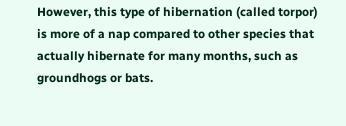However, this type of hibernation (called torpor) is more of a nap compared to other species that actually hibernate for many months, such as groundhogs or bats.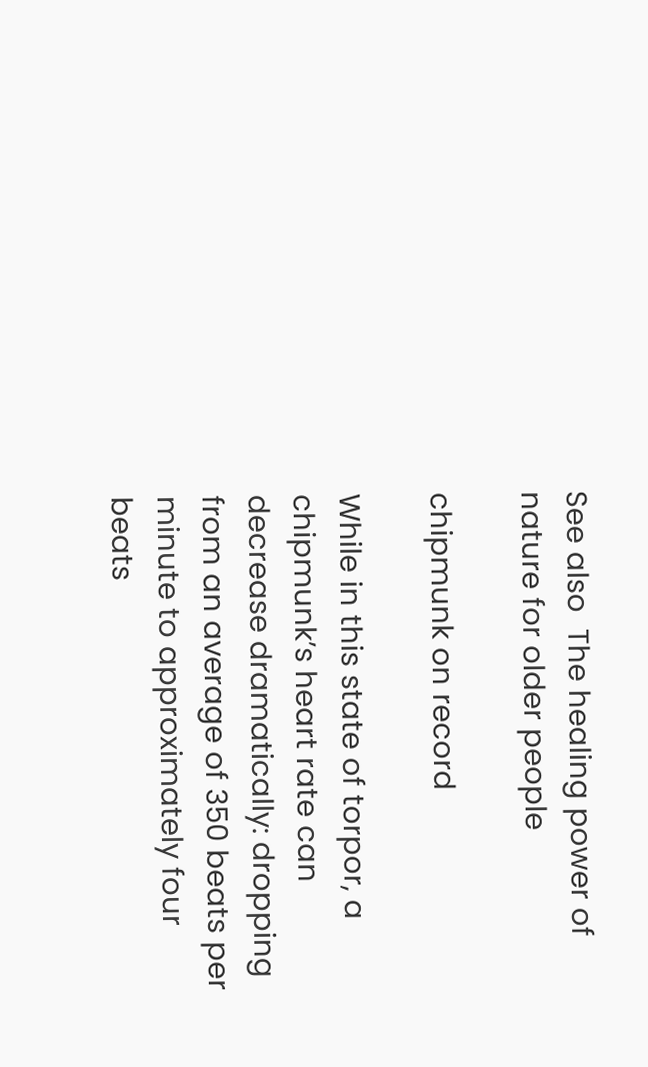See also  The healing power of nature for older people

chipmunk on record

While in this state of torpor, a chipmunk’s heart rate can decrease dramatically: dropping from an average of 350 beats per minute to approximately four beats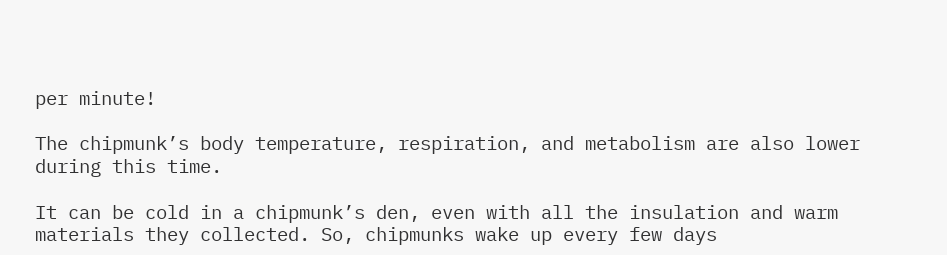per minute!

The chipmunk’s body temperature, respiration, and metabolism are also lower during this time.

It can be cold in a chipmunk’s den, even with all the insulation and warm materials they collected. So, chipmunks wake up every few days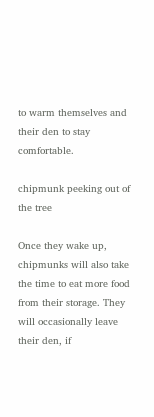to warm themselves and their den to stay comfortable.

chipmunk peeking out of the tree

Once they wake up, chipmunks will also take the time to eat more food from their storage. They will occasionally leave their den, if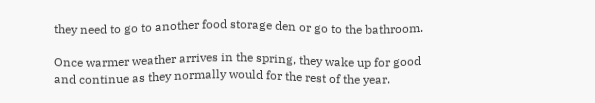they need to go to another food storage den or go to the bathroom.

Once warmer weather arrives in the spring, they wake up for good and continue as they normally would for the rest of the year.